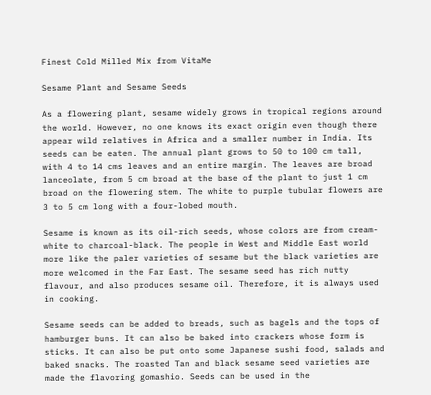Finest Cold Milled Mix from VitaMe

Sesame Plant and Sesame Seeds

As a flowering plant, sesame widely grows in tropical regions around the world. However, no one knows its exact origin even though there appear wild relatives in Africa and a smaller number in India. Its seeds can be eaten. The annual plant grows to 50 to 100 cm tall, with 4 to 14 cms leaves and an entire margin. The leaves are broad lanceolate, from 5 cm broad at the base of the plant to just 1 cm broad on the flowering stem. The white to purple tubular flowers are 3 to 5 cm long with a four-lobed mouth.

Sesame is known as its oil-rich seeds, whose colors are from cream-white to charcoal-black. The people in West and Middle East world more like the paler varieties of sesame but the black varieties are more welcomed in the Far East. The sesame seed has rich nutty flavour, and also produces sesame oil. Therefore, it is always used in cooking.

Sesame seeds can be added to breads, such as bagels and the tops of hamburger buns. It can also be baked into crackers whose form is sticks. It can also be put onto some Japanese sushi food, salads and baked snacks. The roasted Tan and black sesame seed varieties are made the flavoring gomashio. Seeds can be used in the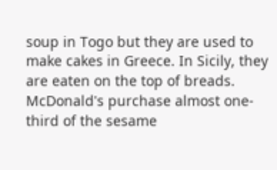soup in Togo but they are used to make cakes in Greece. In Sicily, they are eaten on the top of breads. McDonald's purchase almost one-third of the sesame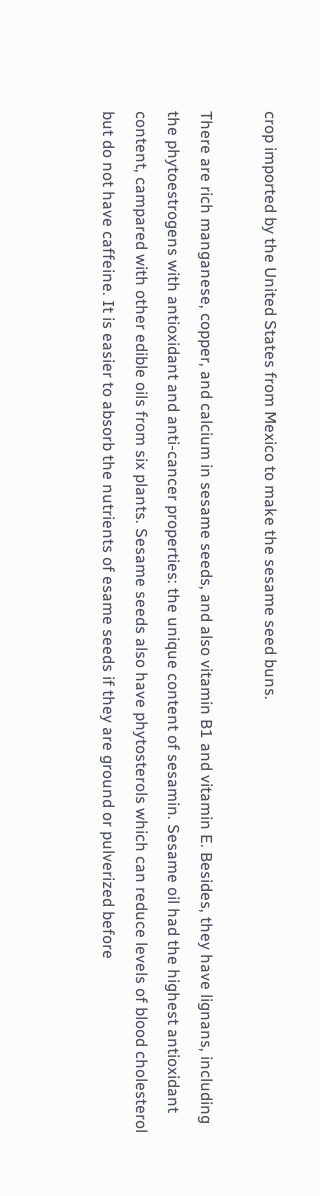crop imported by the United States from Mexico to make the sesame seed buns.

There are rich manganese, copper, and calcium in sesame seeds, and also vitamin B1 and vitamin E. Besides, they have lignans, including the phytoestrogens with antioxidant and anti-cancer properties: the unique content of sesamin. Sesame oil had the highest antioxidant content, campared with other edible oils from six plants. Sesame seeds also have phytosterols which can reduce levels of blood cholesterol but do not have caffeine. It is easier to absorb the nutrients of esame seeds if they are ground or pulverized before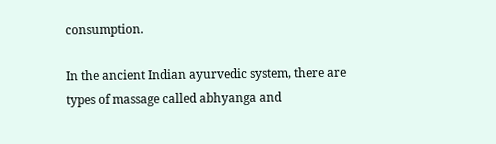consumption.

In the ancient Indian ayurvedic system, there are types of massage called abhyanga and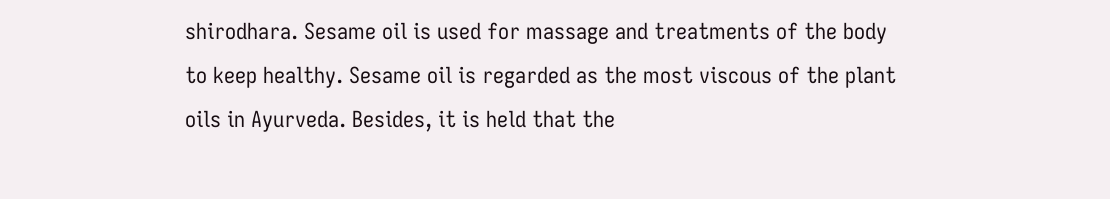shirodhara. Sesame oil is used for massage and treatments of the body to keep healthy. Sesame oil is regarded as the most viscous of the plant oils in Ayurveda. Besides, it is held that the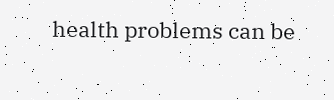health problems can be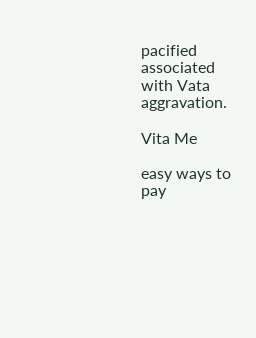pacified associated with Vata aggravation.

Vita Me

easy ways to pay